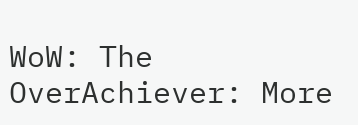WoW: The OverAchiever: More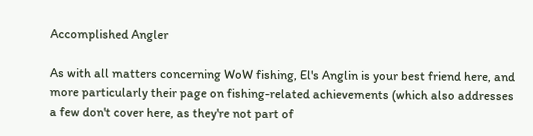Accomplished Angler

As with all matters concerning WoW fishing, El's Anglin is your best friend here, and more particularly their page on fishing-related achievements (which also addresses a few don't cover here, as they're not part of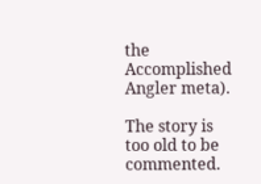the Accomplished Angler meta).

The story is too old to be commented.